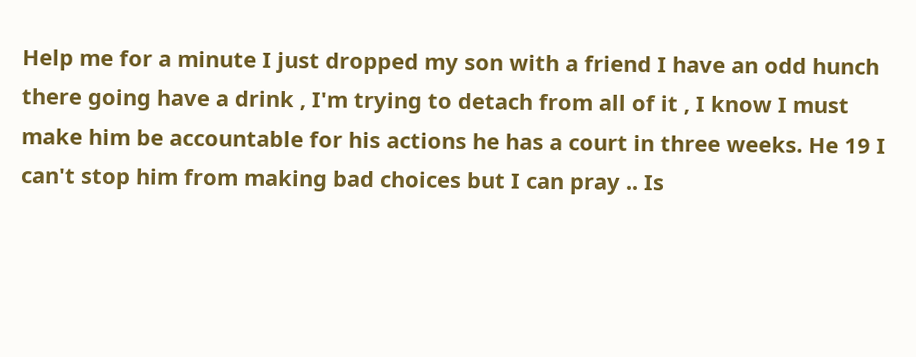Help me for a minute I just dropped my son with a friend I have an odd hunch there going have a drink , I'm trying to detach from all of it , I know I must make him be accountable for his actions he has a court in three weeks. He 19 I can't stop him from making bad choices but I can pray .. Is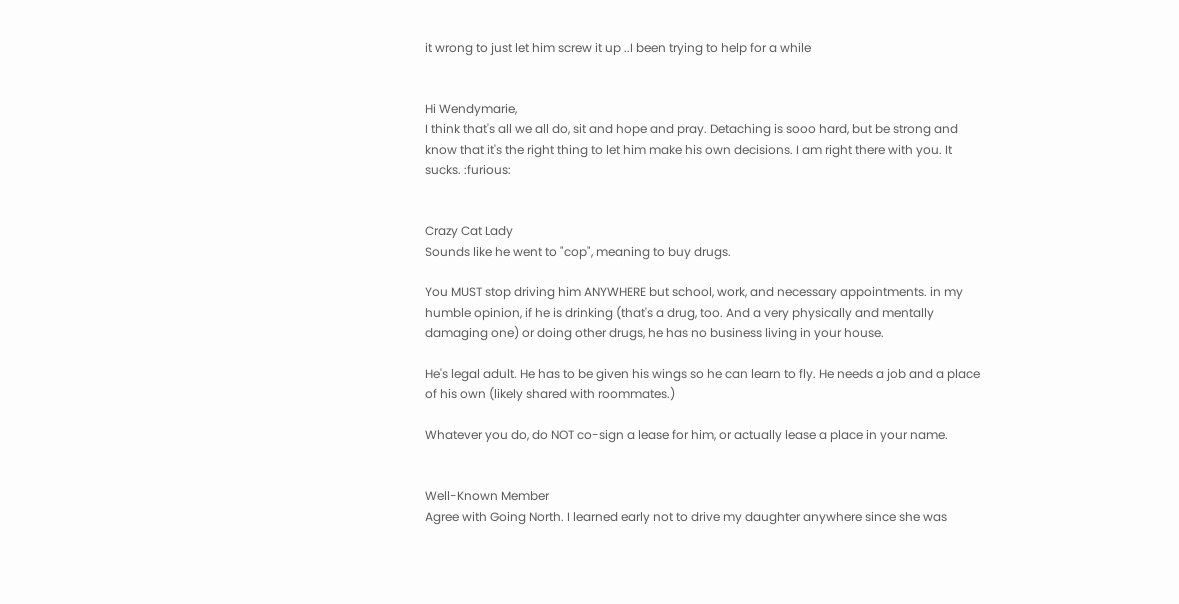it wrong to just let him screw it up ..I been trying to help for a while


Hi Wendymarie,
I think that's all we all do, sit and hope and pray. Detaching is sooo hard, but be strong and know that it's the right thing to let him make his own decisions. I am right there with you. It sucks. :furious:


Crazy Cat Lady
Sounds like he went to "cop", meaning to buy drugs.

You MUST stop driving him ANYWHERE but school, work, and necessary appointments. in my humble opinion, if he is drinking (that's a drug, too. And a very physically and mentally damaging one) or doing other drugs, he has no business living in your house.

He's legal adult. He has to be given his wings so he can learn to fly. He needs a job and a place of his own (likely shared with roommates.)

Whatever you do, do NOT co-sign a lease for him, or actually lease a place in your name.


Well-Known Member
Agree with Going North. I learned early not to drive my daughter anywhere since she was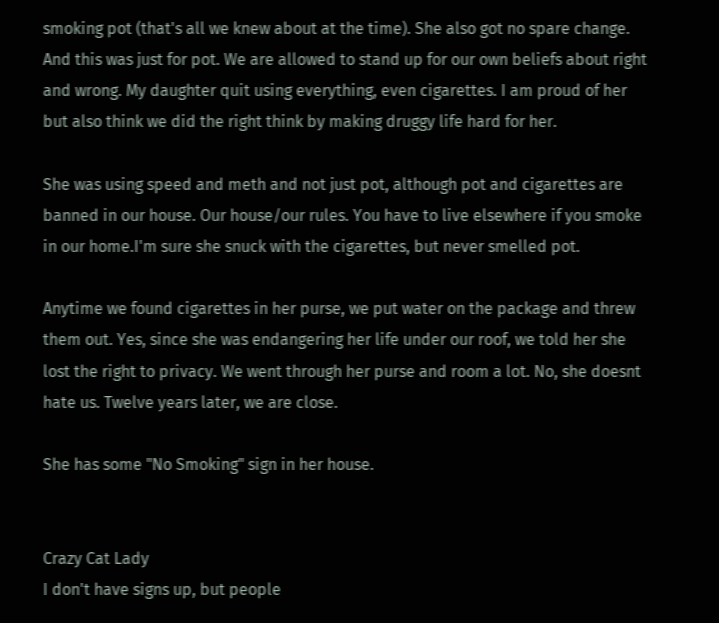smoking pot (that's all we knew about at the time). She also got no spare change. And this was just for pot. We are allowed to stand up for our own beliefs about right and wrong. My daughter quit using everything, even cigarettes. I am proud of her but also think we did the right think by making druggy life hard for her.

She was using speed and meth and not just pot, although pot and cigarettes are banned in our house. Our house/our rules. You have to live elsewhere if you smoke in our home.I'm sure she snuck with the cigarettes, but never smelled pot.

Anytime we found cigarettes in her purse, we put water on the package and threw them out. Yes, since she was endangering her life under our roof, we told her she lost the right to privacy. We went through her purse and room a lot. No, she doesnt hate us. Twelve years later, we are close.

She has some "No Smoking" sign in her house.


Crazy Cat Lady
I don't have signs up, but people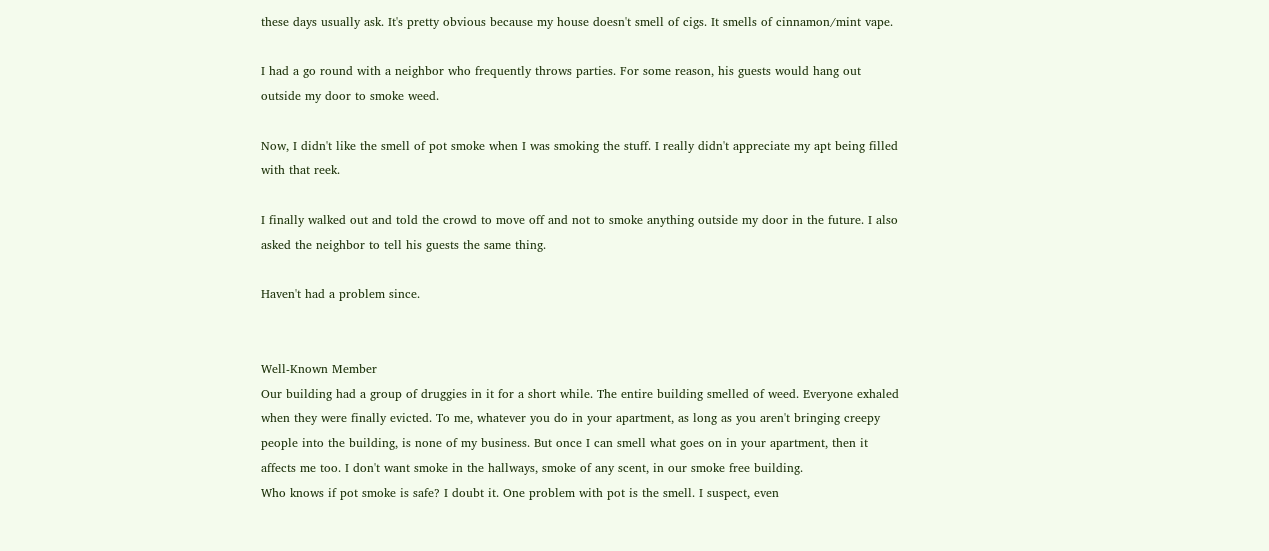these days usually ask. It's pretty obvious because my house doesn't smell of cigs. It smells of cinnamon/mint vape.

I had a go round with a neighbor who frequently throws parties. For some reason, his guests would hang out outside my door to smoke weed.

Now, I didn't like the smell of pot smoke when I was smoking the stuff. I really didn't appreciate my apt being filled with that reek.

I finally walked out and told the crowd to move off and not to smoke anything outside my door in the future. I also asked the neighbor to tell his guests the same thing.

Haven't had a problem since.


Well-Known Member
Our building had a group of druggies in it for a short while. The entire building smelled of weed. Everyone exhaled when they were finally evicted. To me, whatever you do in your apartment, as long as you aren't bringing creepy people into the building, is none of my business. But once I can smell what goes on in your apartment, then it affects me too. I don't want smoke in the hallways, smoke of any scent, in our smoke free building.
Who knows if pot smoke is safe? I doubt it. One problem with pot is the smell. I suspect, even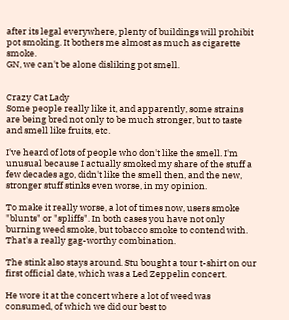after its legal everywhere, plenty of buildings will prohibit pot smoking. It bothers me almost as much as cigarette smoke.
GN, we can't be alone disliking pot smell.


Crazy Cat Lady
Some people really like it, and apparently, some strains are being bred not only to be much stronger, but to taste and smell like fruits, etc.

I've heard of lots of people who don't like the smell. I'm unusual because I actually smoked my share of the stuff a few decades ago, didn't like the smell then, and the new, stronger stuff stinks even worse, in my opinion.

To make it really worse, a lot of times now, users smoke "blunts" or "spliffs". In both cases you have not only burning weed smoke, but tobacco smoke to contend with. That's a really gag-worthy combination.

The stink also stays around. Stu bought a tour t-shirt on our first official date, which was a Led Zeppelin concert.

He wore it at the concert where a lot of weed was consumed, of which we did our best to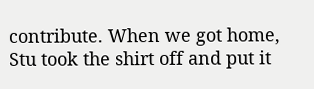contribute. When we got home, Stu took the shirt off and put it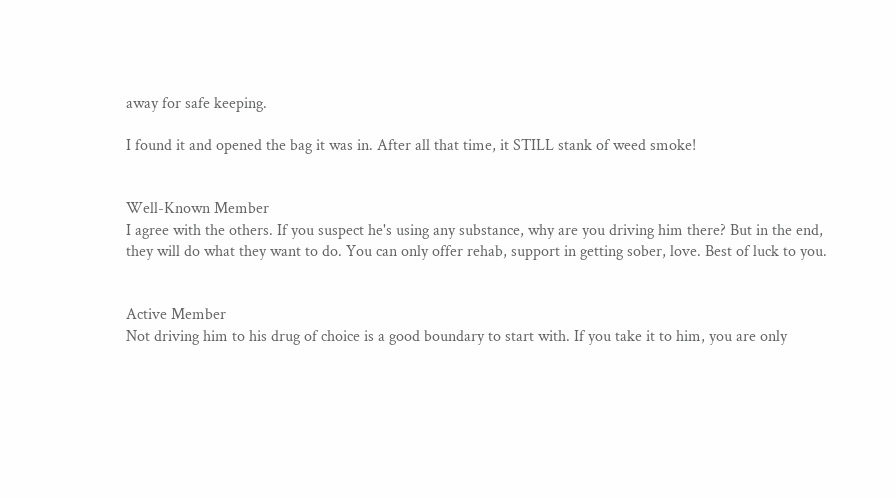away for safe keeping.

I found it and opened the bag it was in. After all that time, it STILL stank of weed smoke!


Well-Known Member
I agree with the others. If you suspect he's using any substance, why are you driving him there? But in the end, they will do what they want to do. You can only offer rehab, support in getting sober, love. Best of luck to you.


Active Member
Not driving him to his drug of choice is a good boundary to start with. If you take it to him, you are only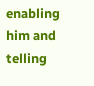enabling him and telling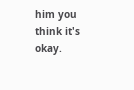him you think it's okay.